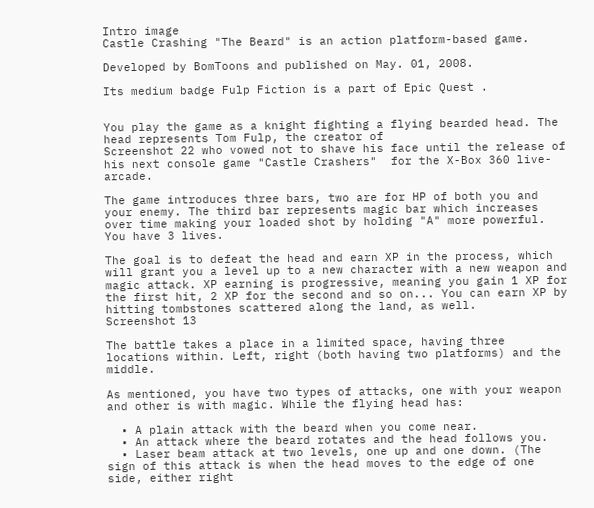Intro image
Castle Crashing "The Beard" is an action platform-based game.

Developed by BomToons and published on May. 01, 2008.

Its medium badge Fulp Fiction is a part of Epic Quest .


You play the game as a knight fighting a flying bearded head. The head represents Tom Fulp, the creator of
Screenshot 22 who vowed not to shave his face until the release of his next console game "Castle Crashers"  for the X-Box 360 live-arcade.

The game introduces three bars, two are for HP of both you and your enemy. The third bar represents magic bar which increases over time making your loaded shot by holding "A" more powerful. You have 3 lives.

The goal is to defeat the head and earn XP in the process, which will grant you a level up to a new character with a new weapon and magic attack. XP earning is progressive, meaning you gain 1 XP for the first hit, 2 XP for the second and so on... You can earn XP by hitting tombstones scattered along the land, as well.
Screenshot 13

The battle takes a place in a limited space, having three locations within. Left, right (both having two platforms) and the middle.

As mentioned, you have two types of attacks, one with your weapon and other is with magic. While the flying head has:

  • A plain attack with the beard when you come near.
  • An attack where the beard rotates and the head follows you.
  • Laser beam attack at two levels, one up and one down. (The sign of this attack is when the head moves to the edge of one side, either right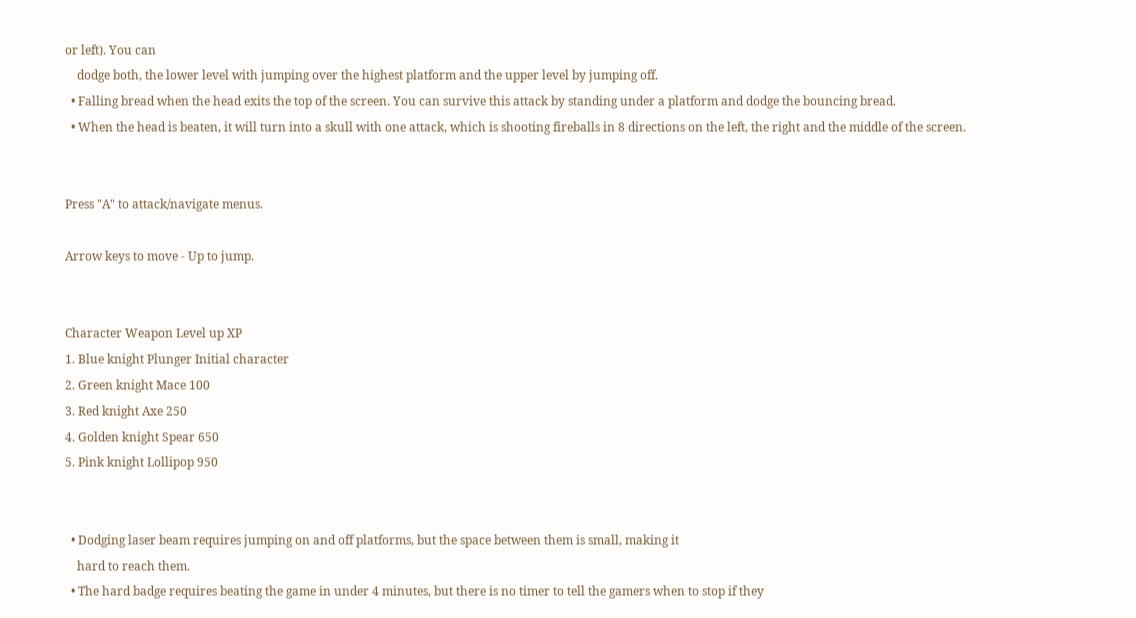or left). You can
    dodge both, the lower level with jumping over the highest platform and the upper level by jumping off.
  • Falling bread when the head exits the top of the screen. You can survive this attack by standing under a platform and dodge the bouncing bread.
  • When the head is beaten, it will turn into a skull with one attack, which is shooting fireballs in 8 directions on the left, the right and the middle of the screen.


Press "A" to attack/navigate menus.

Arrow keys to move - Up to jump.


Character Weapon Level up XP
1. Blue knight Plunger Initial character
2. Green knight Mace 100
3. Red knight Axe 250
4. Golden knight Spear 650
5. Pink knight Lollipop 950


  • Dodging laser beam requires jumping on and off platforms, but the space between them is small, making it
    hard to reach them.
  • The hard badge requires beating the game in under 4 minutes, but there is no timer to tell the gamers when to stop if they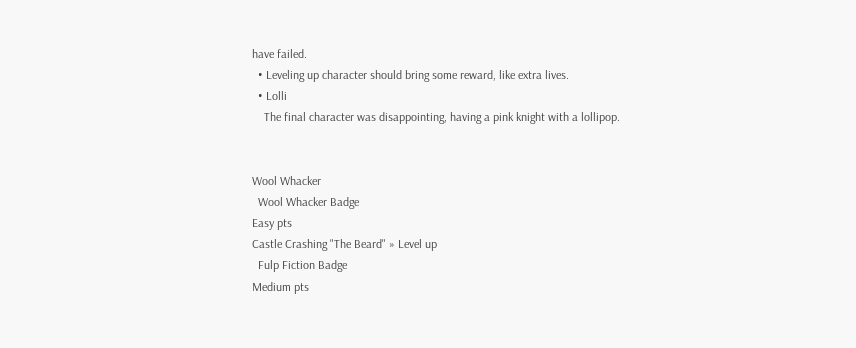have failed.
  • Leveling up character should bring some reward, like extra lives.
  • Lolli
    The final character was disappointing, having a pink knight with a lollipop.


Wool Whacker
  Wool Whacker Badge
Easy pts
Castle Crashing "The Beard" » Level up
  Fulp Fiction Badge
Medium pts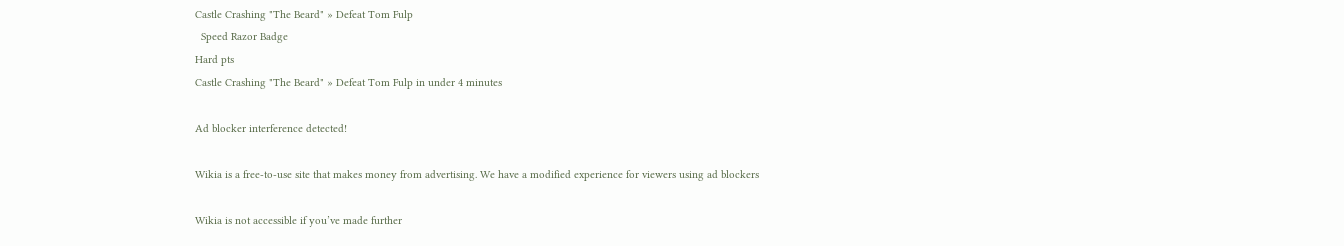Castle Crashing "The Beard" » Defeat Tom Fulp
  Speed Razor Badge
Hard pts
Castle Crashing "The Beard" » Defeat Tom Fulp in under 4 minutes

Ad blocker interference detected!

Wikia is a free-to-use site that makes money from advertising. We have a modified experience for viewers using ad blockers

Wikia is not accessible if you’ve made further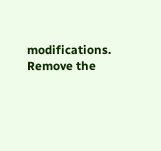modifications. Remove the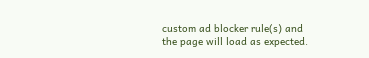custom ad blocker rule(s) and the page will load as expected.